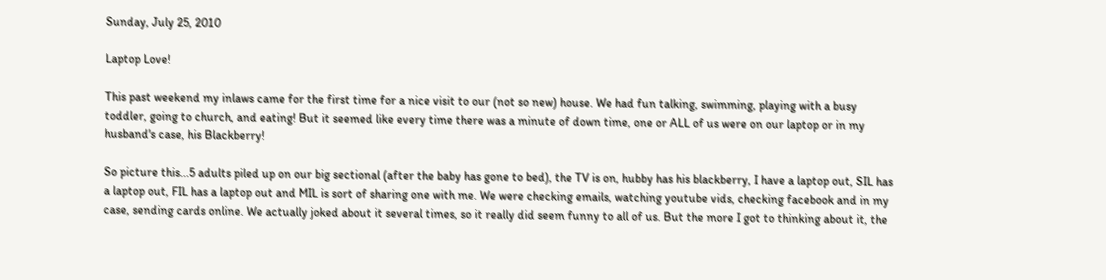Sunday, July 25, 2010

Laptop Love!

This past weekend my inlaws came for the first time for a nice visit to our (not so new) house. We had fun talking, swimming, playing with a busy toddler, going to church, and eating! But it seemed like every time there was a minute of down time, one or ALL of us were on our laptop or in my husband's case, his Blackberry!

So picture this...5 adults piled up on our big sectional (after the baby has gone to bed), the TV is on, hubby has his blackberry, I have a laptop out, SIL has a laptop out, FIL has a laptop out and MIL is sort of sharing one with me. We were checking emails, watching youtube vids, checking facebook and in my case, sending cards online. We actually joked about it several times, so it really did seem funny to all of us. But the more I got to thinking about it, the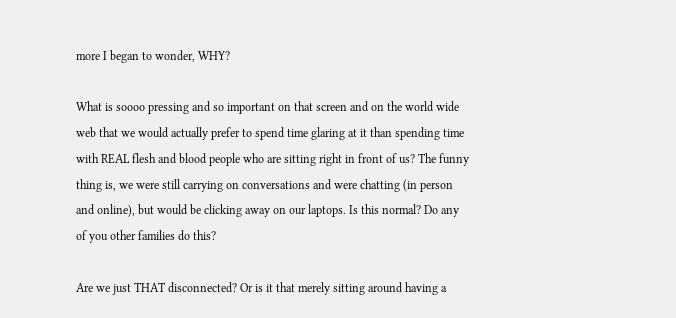more I began to wonder, WHY?

What is soooo pressing and so important on that screen and on the world wide web that we would actually prefer to spend time glaring at it than spending time with REAL flesh and blood people who are sitting right in front of us? The funny thing is, we were still carrying on conversations and were chatting (in person and online), but would be clicking away on our laptops. Is this normal? Do any of you other families do this?

Are we just THAT disconnected? Or is it that merely sitting around having a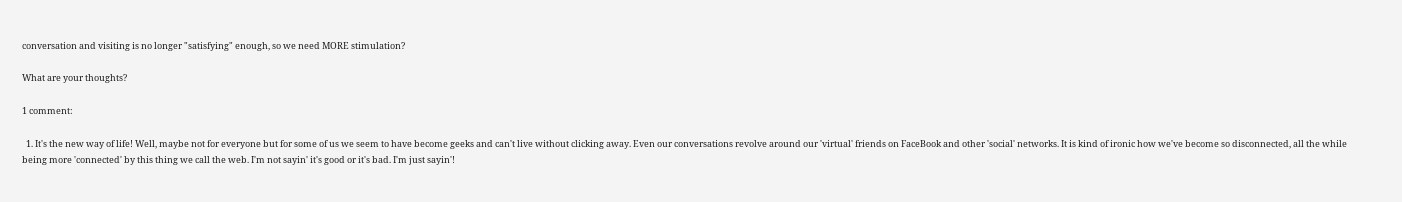conversation and visiting is no longer "satisfying" enough, so we need MORE stimulation?

What are your thoughts?

1 comment:

  1. It's the new way of life! Well, maybe not for everyone but for some of us we seem to have become geeks and can't live without clicking away. Even our conversations revolve around our 'virtual' friends on FaceBook and other 'social' networks. It is kind of ironic how we've become so disconnected, all the while being more 'connected' by this thing we call the web. I'm not sayin' it's good or it's bad. I'm just sayin'!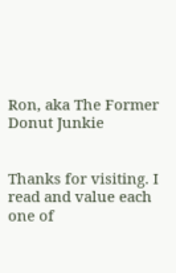Ron, aka The Former Donut Junkie


Thanks for visiting. I read and value each one of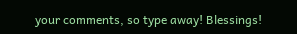your comments, so type away! Blessings!